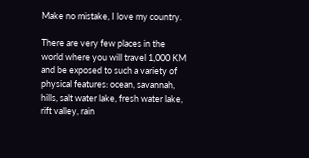Make no mistake, I love my country.

There are very few places in the world where you will travel 1,000 KM and be exposed to such a variety of physical features: ocean, savannah, hills, salt water lake, fresh water lake, rift valley, rain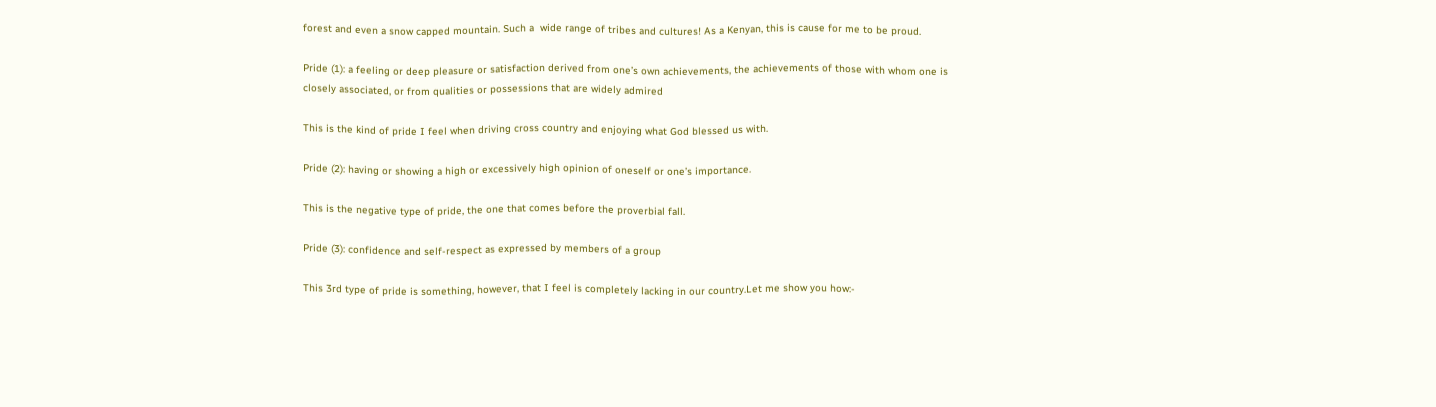forest and even a snow capped mountain. Such a  wide range of tribes and cultures! As a Kenyan, this is cause for me to be proud.

Pride (1): a feeling or deep pleasure or satisfaction derived from one’s own achievements, the achievements of those with whom one is closely associated, or from qualities or possessions that are widely admired

This is the kind of pride I feel when driving cross country and enjoying what God blessed us with.

Pride (2): having or showing a high or excessively high opinion of oneself or one’s importance.

This is the negative type of pride, the one that comes before the proverbial fall.

Pride (3): confidence and self-respect as expressed by members of a group

This 3rd type of pride is something, however, that I feel is completely lacking in our country.Let me show you how:-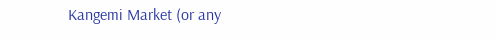Kangemi Market (or any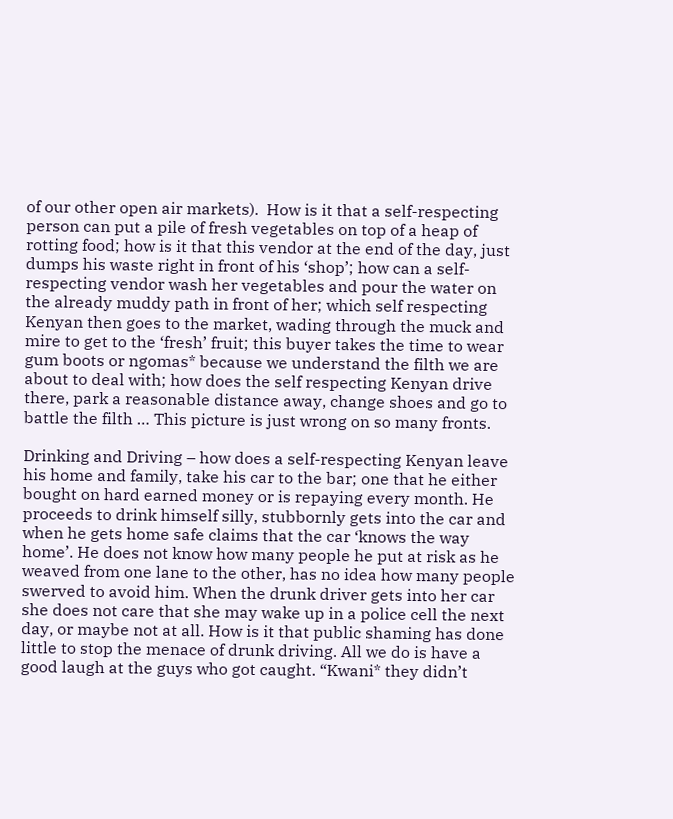of our other open air markets).  How is it that a self-respecting person can put a pile of fresh vegetables on top of a heap of rotting food; how is it that this vendor at the end of the day, just dumps his waste right in front of his ‘shop’; how can a self-respecting vendor wash her vegetables and pour the water on the already muddy path in front of her; which self respecting Kenyan then goes to the market, wading through the muck and mire to get to the ‘fresh’ fruit; this buyer takes the time to wear gum boots or ngomas* because we understand the filth we are about to deal with; how does the self respecting Kenyan drive there, park a reasonable distance away, change shoes and go to battle the filth … This picture is just wrong on so many fronts.

Drinking and Driving – how does a self-respecting Kenyan leave his home and family, take his car to the bar; one that he either bought on hard earned money or is repaying every month. He proceeds to drink himself silly, stubbornly gets into the car and when he gets home safe claims that the car ‘knows the way home’. He does not know how many people he put at risk as he weaved from one lane to the other, has no idea how many people swerved to avoid him. When the drunk driver gets into her car she does not care that she may wake up in a police cell the next day, or maybe not at all. How is it that public shaming has done little to stop the menace of drunk driving. All we do is have a good laugh at the guys who got caught. “Kwani* they didn’t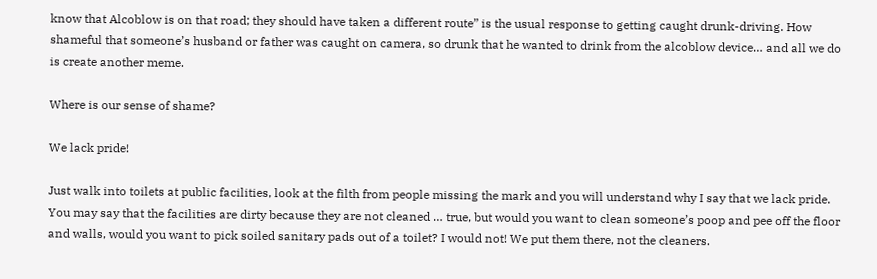know that Alcoblow is on that road; they should have taken a different route” is the usual response to getting caught drunk-driving. How shameful that someone’s husband or father was caught on camera, so drunk that he wanted to drink from the alcoblow device… and all we do is create another meme.

Where is our sense of shame?

We lack pride!

Just walk into toilets at public facilities, look at the filth from people missing the mark and you will understand why I say that we lack pride. You may say that the facilities are dirty because they are not cleaned … true, but would you want to clean someone’s poop and pee off the floor and walls, would you want to pick soiled sanitary pads out of a toilet? I would not! We put them there, not the cleaners.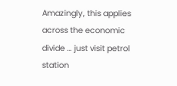Amazingly, this applies across the economic divide … just visit petrol station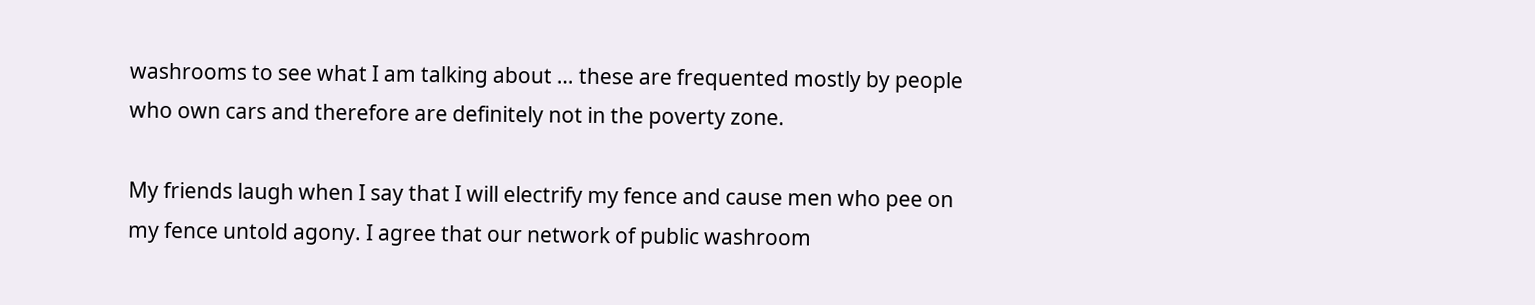washrooms to see what I am talking about … these are frequented mostly by people who own cars and therefore are definitely not in the poverty zone.

My friends laugh when I say that I will electrify my fence and cause men who pee on my fence untold agony. I agree that our network of public washroom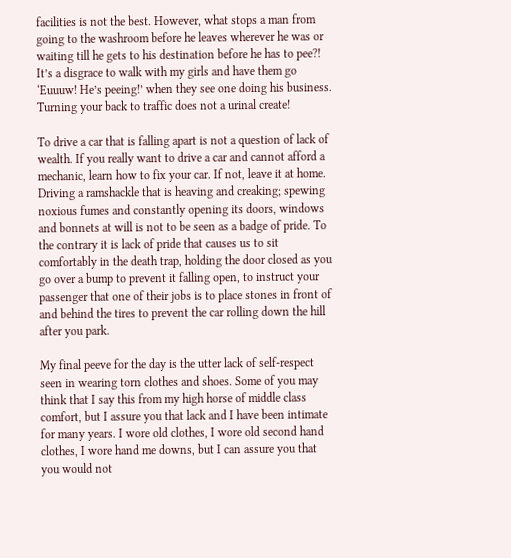facilities is not the best. However, what stops a man from going to the washroom before he leaves wherever he was or waiting till he gets to his destination before he has to pee?! It’s a disgrace to walk with my girls and have them go ‘Euuuw! He’s peeing!’ when they see one doing his business. Turning your back to traffic does not a urinal create!

To drive a car that is falling apart is not a question of lack of wealth. If you really want to drive a car and cannot afford a mechanic, learn how to fix your car. If not, leave it at home. Driving a ramshackle that is heaving and creaking; spewing noxious fumes and constantly opening its doors, windows and bonnets at will is not to be seen as a badge of pride. To the contrary it is lack of pride that causes us to sit comfortably in the death trap, holding the door closed as you go over a bump to prevent it falling open, to instruct your passenger that one of their jobs is to place stones in front of and behind the tires to prevent the car rolling down the hill after you park.

My final peeve for the day is the utter lack of self-respect seen in wearing torn clothes and shoes. Some of you may think that I say this from my high horse of middle class comfort, but I assure you that lack and I have been intimate for many years. I wore old clothes, I wore old second hand clothes, I wore hand me downs, but I can assure you that you would not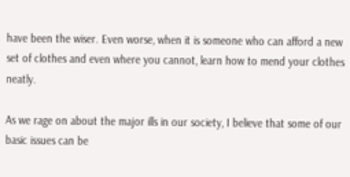have been the wiser. Even worse, when it is someone who can afford a new set of clothes and even where you cannot, learn how to mend your clothes neatly.

As we rage on about the major ills in our society, I believe that some of our basic issues can be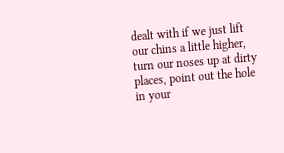dealt with if we just lift our chins a little higher, turn our noses up at dirty places, point out the hole in your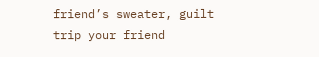friend’s sweater, guilt trip your friend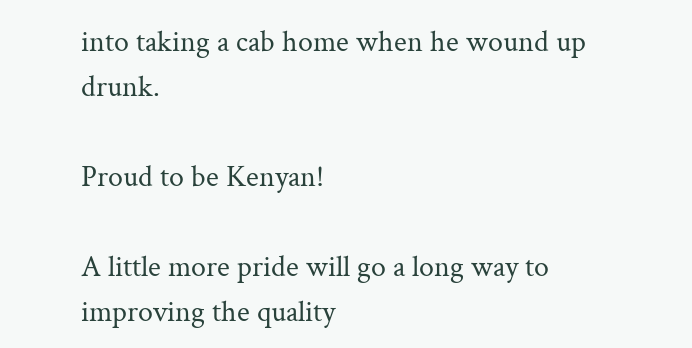into taking a cab home when he wound up drunk.

Proud to be Kenyan!

A little more pride will go a long way to improving the quality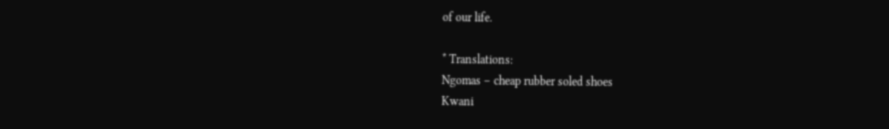of our life.

* Translations:
Ngomas – cheap rubber soled shoes
Kwani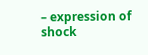– expression of shock